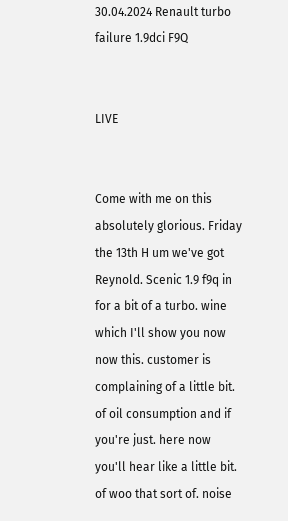30.04.2024 Renault turbo failure 1.9dci F9Q


LIVE


Come with me on this absolutely glorious. Friday the 13th H um we've got Reynold. Scenic 1.9 f9q in for a bit of a turbo. wine which I'll show you now now this. customer is complaining of a little bit. of oil consumption and if you're just. here now you'll hear like a little bit. of woo that sort of. noise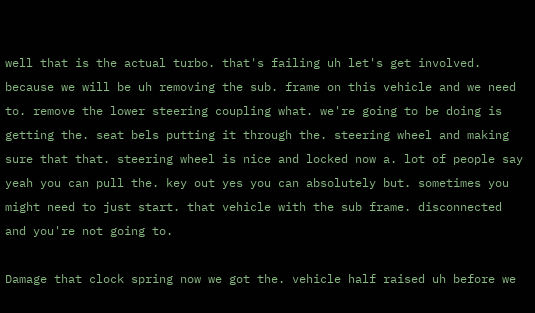well that is the actual turbo. that's failing uh let's get involved. because we will be uh removing the sub. frame on this vehicle and we need to. remove the lower steering coupling what. we're going to be doing is getting the. seat bels putting it through the. steering wheel and making sure that that. steering wheel is nice and locked now a. lot of people say yeah you can pull the. key out yes you can absolutely but. sometimes you might need to just start. that vehicle with the sub frame. disconnected and you're not going to.

Damage that clock spring now we got the. vehicle half raised uh before we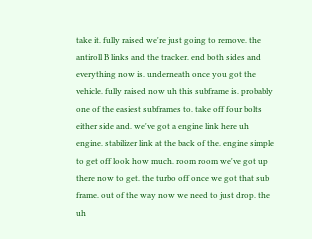take it. fully raised we're just going to remove. the antiroll B links and the tracker. end both sides and everything now is. underneath once you got the vehicle. fully raised now uh this subframe is. probably one of the easiest subframes to. take off four bolts either side and. we've got a engine link here uh engine. stabilizer link at the back of the. engine simple to get off look how much. room room we've got up there now to get. the turbo off once we got that sub frame. out of the way now we need to just drop. the uh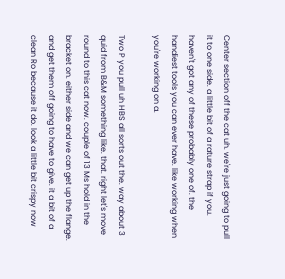Center section off the cat uh. we're just going to pull it to one side. a little bit of a rature strap if you. haven't got any of these probably one of. the handiest tools you can ever have. like working when you're working on a.

Two P you pull uh HBS all sorts out the. way about 3 quid from B&M something like. that. right let's move round to this cat now. couple of 13 Ms hold in the bracket on. either side and we can get up the flange. and get them off going to have to give. it a bit of a clean Ro because it do. look a little bit crispy now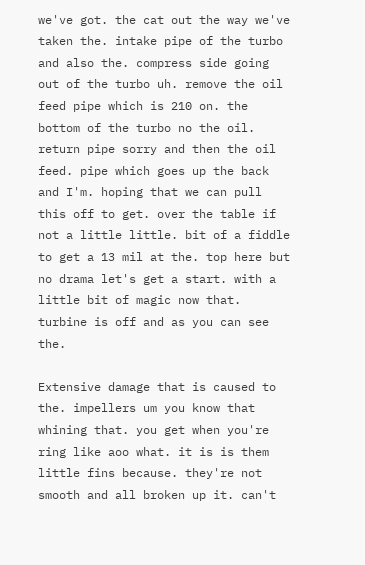we've got. the cat out the way we've taken the. intake pipe of the turbo and also the. compress side going out of the turbo uh. remove the oil feed pipe which is 210 on. the bottom of the turbo no the oil. return pipe sorry and then the oil feed. pipe which goes up the back and I'm. hoping that we can pull this off to get. over the table if not a little little. bit of a fiddle to get a 13 mil at the. top here but no drama let's get a start. with a little bit of magic now that. turbine is off and as you can see the.

Extensive damage that is caused to the. impellers um you know that whining that. you get when you're ring like aoo what. it is is them little fins because. they're not smooth and all broken up it. can't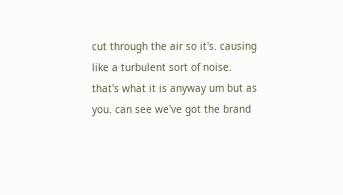cut through the air so it's. causing like a turbulent sort of noise. that's what it is anyway um but as you. can see we've got the brand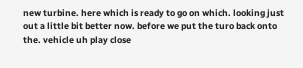new turbine. here which is ready to go on which. looking just out a little bit better now. before we put the turo back onto the. vehicle uh play close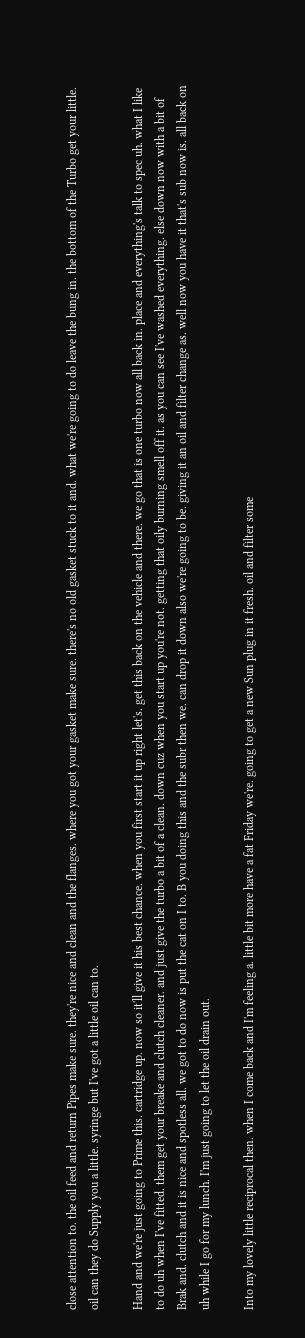close attention to. the oil feed and return Pipes make sure. they're nice and clean and the flanges. where you got your gasket make sure. there's no old gasket stuck to it and. what we're going to do leave the bung in. the bottom of the Turbo get your little. oil can they do Supply you a little. syringe but I've got a little oil can to.

Hand and we're just going to Prime this. cartridge up. now so it'll give it his best chance. when you first start it up right let's. get this back on the vehicle and there. we go that is one turbo now all back in. place and everything's talk to spec uh. what I like to do uh when I've fitted. them get your breake and clutch cleaner. and just give the turbo a bit of a clean. down cuz when you start up you're not. getting that oily burning smell off it. as you can see I've washed everything. else down now with a bit of Brak and. clutch and it is nice and spotless all. we got to do now is put the cat on I to. B you doing this and the subr then we. can drop it down also we're going to be. giving it an oil and filter change as. well now you have it that's sub now is. all back on uh while I go for my lunch. I'm just going to let the oil drain out.

Into my lovely little reciprocal then. when I come back and I'm feeling a. little bit more have a fat Friday we're. going to get a new Sun plug in it fresh. oil and filter some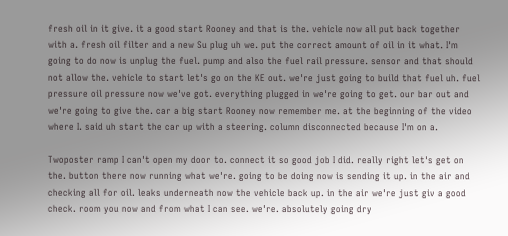fresh oil in it give. it a good start Rooney and that is the. vehicle now all put back together with a. fresh oil filter and a new Su plug uh we. put the correct amount of oil in it what. I'm going to do now is unplug the fuel. pump and also the fuel rail pressure. sensor and that should not allow the. vehicle to start let's go on the KE out. we're just going to build that fuel uh. fuel pressure oil pressure now we've got. everything plugged in we're going to get. our bar out and we're going to give the. car a big start Rooney now remember me. at the beginning of the video where I. said uh start the car up with a steering. column disconnected because I'm on a.

Twoposter ramp I can't open my door to. connect it so good job I did. really right let's get on the. button there now running what we're. going to be doing now is sending it up. in the air and checking all for oil. leaks underneath now the vehicle back up. in the air we're just giv a good check. room you now and from what I can see. we're. absolutely going dry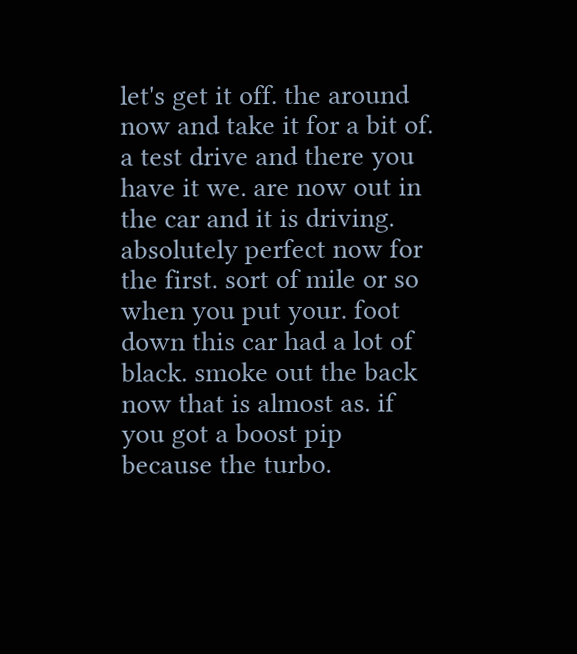let's get it off. the around now and take it for a bit of. a test drive and there you have it we. are now out in the car and it is driving. absolutely perfect now for the first. sort of mile or so when you put your. foot down this car had a lot of black. smoke out the back now that is almost as. if you got a boost pip because the turbo.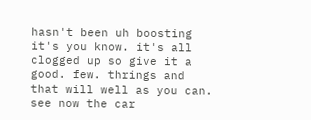hasn't been uh boosting it's you know. it's all clogged up so give it a good. few. thrings and that will well as you can. see now the car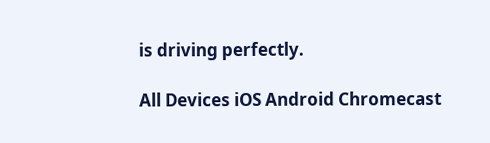is driving perfectly.

All Devices iOS Android Chromecast